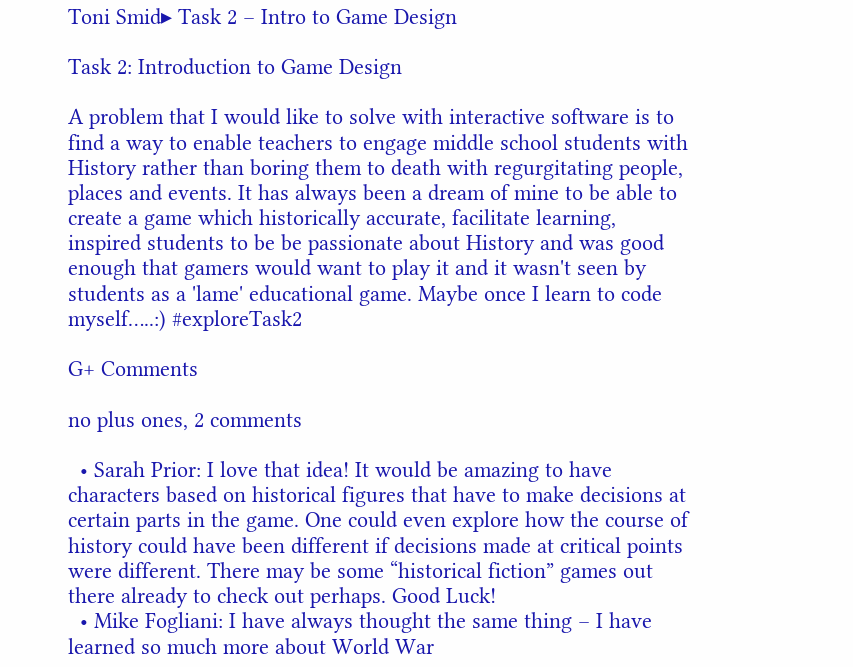Toni Smid▸ Task 2 – Intro to Game Design

Task 2: Introduction to Game Design

A problem that I would like to solve with interactive software is to find a way to enable teachers to engage middle school students with History rather than boring them to death with regurgitating people, places and events. It has always been a dream of mine to be able to create a game which historically accurate, facilitate learning, inspired students to be be passionate about History and was good enough that gamers would want to play it and it wasn't seen by students as a 'lame' educational game. Maybe once I learn to code myself…..:) #exploreTask2

G+ Comments

no plus ones, 2 comments

  • Sarah Prior: I love that idea! It would be amazing to have characters based on historical figures that have to make decisions at certain parts in the game. One could even explore how the course of history could have been different if decisions made at critical points were different. There may be some “historical fiction” games out there already to check out perhaps. Good Luck!
  • Mike Fogliani: I have always thought the same thing – I have learned so much more about World War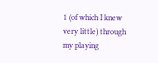1 (of which I knew very little) through my playing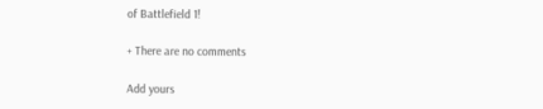of Battlefield 1!

+ There are no comments

Add yours